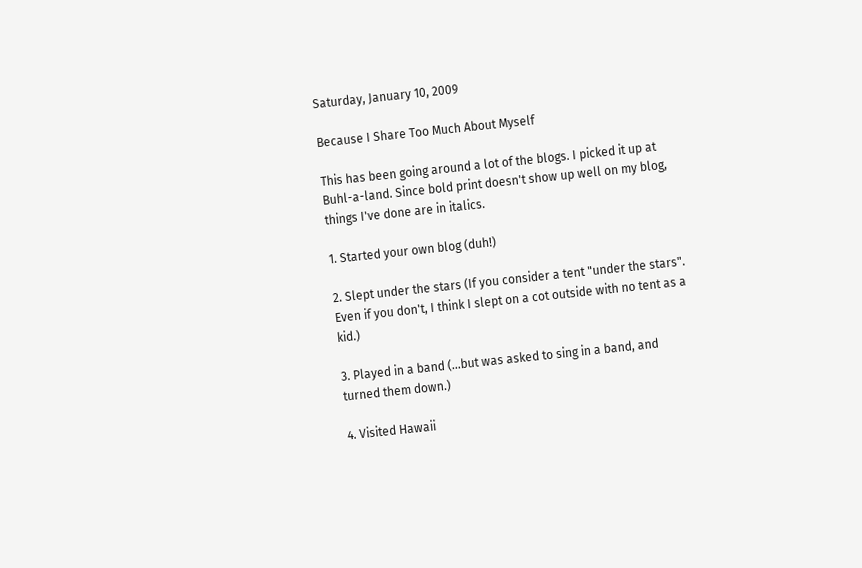Saturday, January 10, 2009

Because I Share Too Much About Myself

This has been going around a lot of the blogs. I picked it up at Buhl-a-land. Since bold print doesn't show up well on my blog, things I've done are in italics.

1. Started your own blog (duh!)

2. Slept under the stars (If you consider a tent "under the stars". Even if you don't, I think I slept on a cot outside with no tent as a kid.)

3. Played in a band (...but was asked to sing in a band, and turned them down.)

4. Visited Hawaii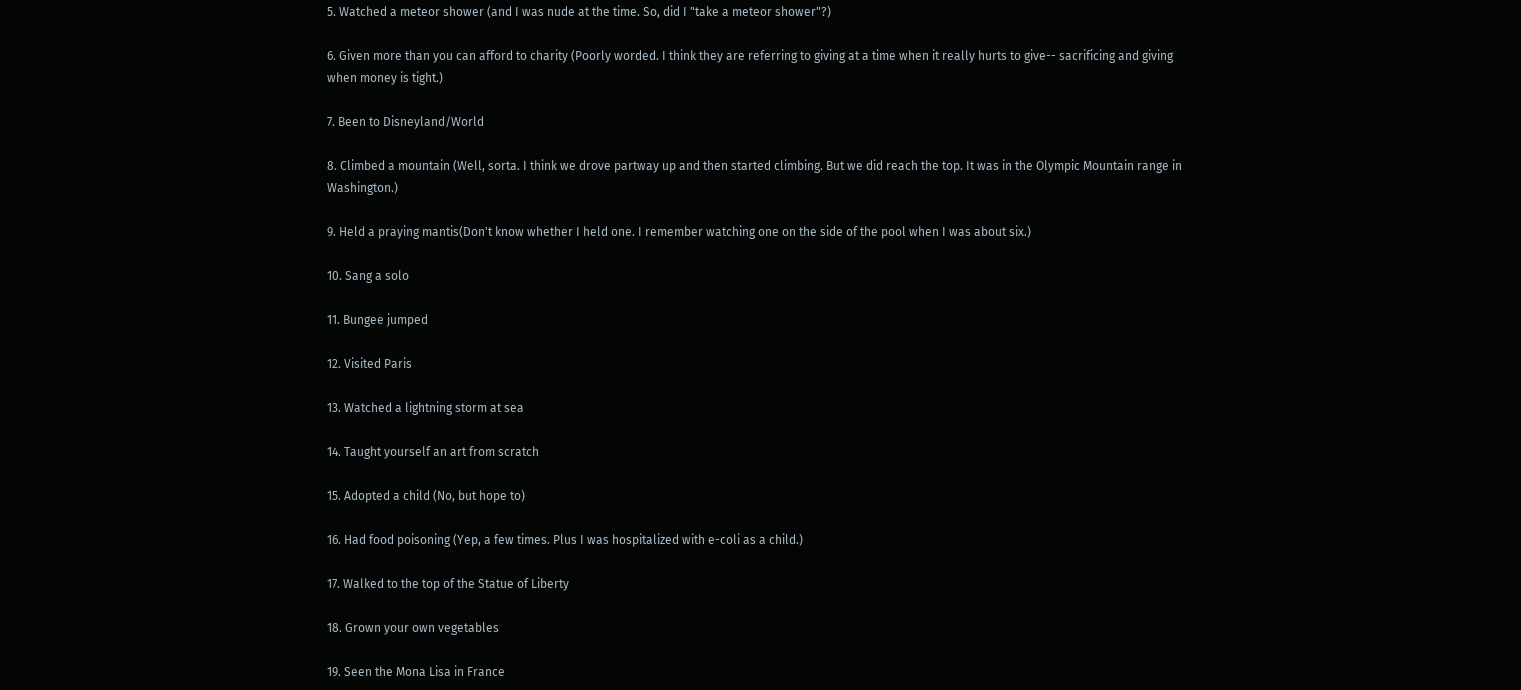5. Watched a meteor shower (and I was nude at the time. So, did I "take a meteor shower"?)

6. Given more than you can afford to charity (Poorly worded. I think they are referring to giving at a time when it really hurts to give-- sacrificing and giving when money is tight.)

7. Been to Disneyland/World

8. Climbed a mountain (Well, sorta. I think we drove partway up and then started climbing. But we did reach the top. It was in the Olympic Mountain range in Washington.)

9. Held a praying mantis(Don't know whether I held one. I remember watching one on the side of the pool when I was about six.)

10. Sang a solo

11. Bungee jumped

12. Visited Paris

13. Watched a lightning storm at sea

14. Taught yourself an art from scratch

15. Adopted a child (No, but hope to)

16. Had food poisoning (Yep, a few times. Plus I was hospitalized with e-coli as a child.)

17. Walked to the top of the Statue of Liberty

18. Grown your own vegetables

19. Seen the Mona Lisa in France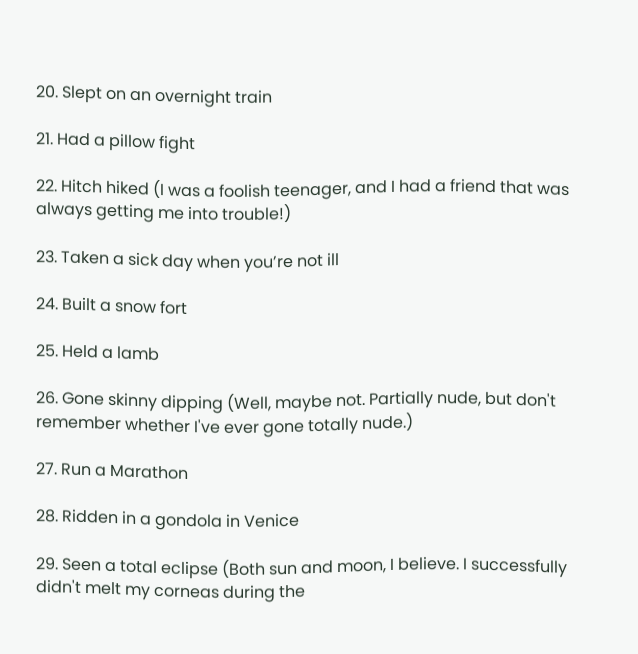20. Slept on an overnight train

21. Had a pillow fight

22. Hitch hiked (I was a foolish teenager, and I had a friend that was always getting me into trouble!)

23. Taken a sick day when you’re not ill

24. Built a snow fort

25. Held a lamb

26. Gone skinny dipping (Well, maybe not. Partially nude, but don't remember whether I've ever gone totally nude.)

27. Run a Marathon

28. Ridden in a gondola in Venice

29. Seen a total eclipse (Both sun and moon, I believe. I successfully didn't melt my corneas during the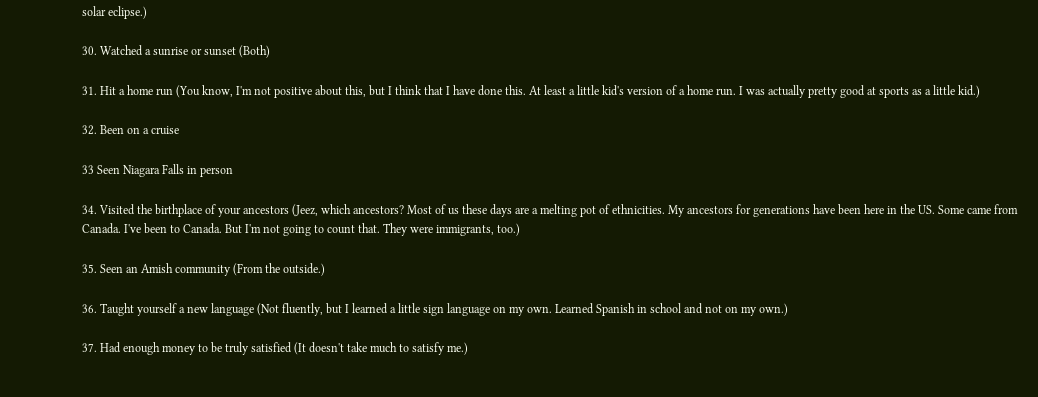solar eclipse.)

30. Watched a sunrise or sunset (Both)

31. Hit a home run (You know, I'm not positive about this, but I think that I have done this. At least a little kid's version of a home run. I was actually pretty good at sports as a little kid.)

32. Been on a cruise

33 Seen Niagara Falls in person

34. Visited the birthplace of your ancestors (Jeez, which ancestors? Most of us these days are a melting pot of ethnicities. My ancestors for generations have been here in the US. Some came from Canada. I've been to Canada. But I'm not going to count that. They were immigrants, too.)

35. Seen an Amish community (From the outside.)

36. Taught yourself a new language (Not fluently, but I learned a little sign language on my own. Learned Spanish in school and not on my own.)

37. Had enough money to be truly satisfied (It doesn't take much to satisfy me.)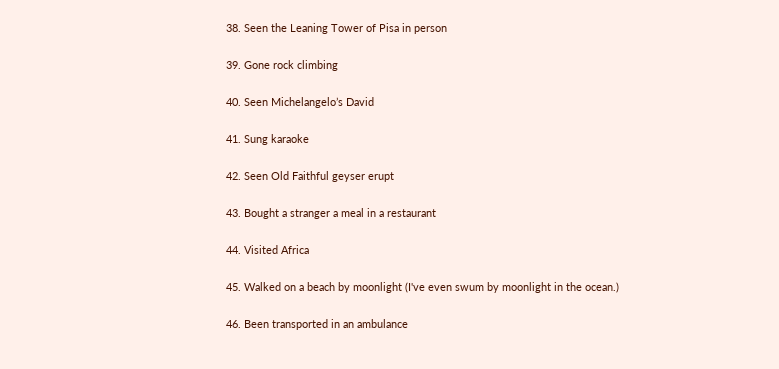38. Seen the Leaning Tower of Pisa in person

39. Gone rock climbing

40. Seen Michelangelo’s David

41. Sung karaoke

42. Seen Old Faithful geyser erupt

43. Bought a stranger a meal in a restaurant

44. Visited Africa

45. Walked on a beach by moonlight (I've even swum by moonlight in the ocean.)

46. Been transported in an ambulance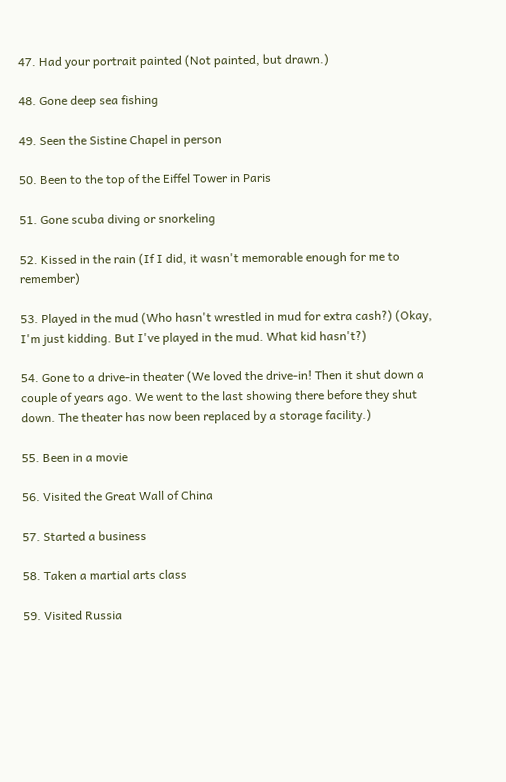47. Had your portrait painted (Not painted, but drawn.)

48. Gone deep sea fishing

49. Seen the Sistine Chapel in person

50. Been to the top of the Eiffel Tower in Paris

51. Gone scuba diving or snorkeling

52. Kissed in the rain (If I did, it wasn't memorable enough for me to remember)

53. Played in the mud (Who hasn't wrestled in mud for extra cash?) (Okay, I'm just kidding. But I've played in the mud. What kid hasn't?)

54. Gone to a drive-in theater (We loved the drive-in! Then it shut down a couple of years ago. We went to the last showing there before they shut down. The theater has now been replaced by a storage facility.)

55. Been in a movie

56. Visited the Great Wall of China

57. Started a business

58. Taken a martial arts class

59. Visited Russia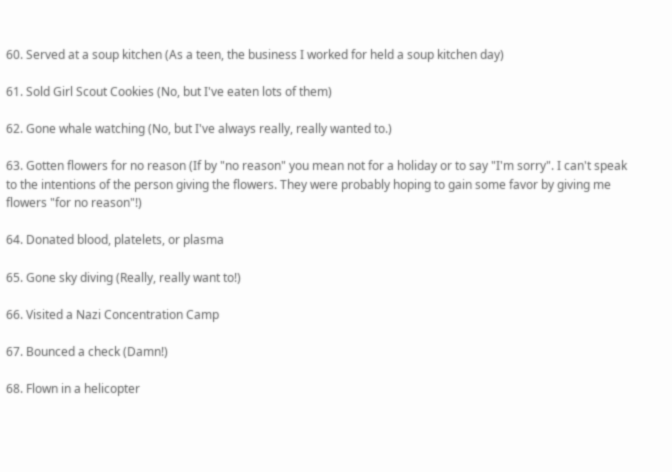60. Served at a soup kitchen (As a teen, the business I worked for held a soup kitchen day)

61. Sold Girl Scout Cookies (No, but I've eaten lots of them)

62. Gone whale watching (No, but I've always really, really wanted to.)

63. Gotten flowers for no reason (If by "no reason" you mean not for a holiday or to say "I'm sorry". I can't speak to the intentions of the person giving the flowers. They were probably hoping to gain some favor by giving me flowers "for no reason"!)

64. Donated blood, platelets, or plasma

65. Gone sky diving (Really, really want to!)

66. Visited a Nazi Concentration Camp

67. Bounced a check (Damn!)

68. Flown in a helicopter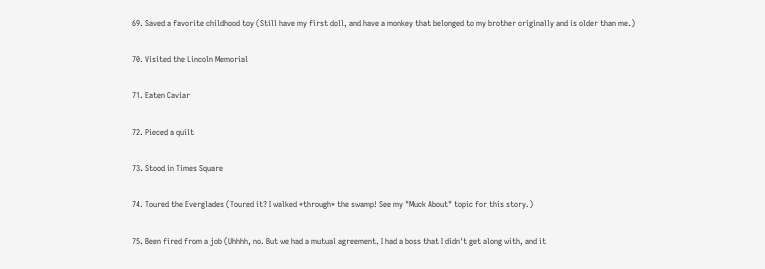69. Saved a favorite childhood toy (Still have my first doll, and have a monkey that belonged to my brother originally and is older than me.)

70. Visited the Lincoln Memorial

71. Eaten Caviar

72. Pieced a quilt

73. Stood in Times Square

74. Toured the Everglades (Toured it? I walked *through* the swamp! See my "Muck About" topic for this story.)

75. Been fired from a job (Uhhhh, no. But we had a mutual agreement. I had a boss that I didn't get along with, and it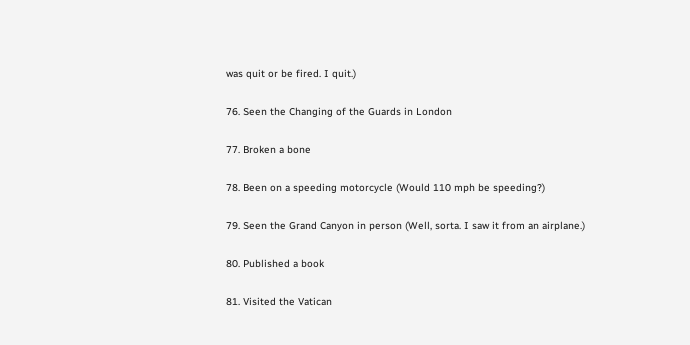was quit or be fired. I quit.)

76. Seen the Changing of the Guards in London

77. Broken a bone

78. Been on a speeding motorcycle (Would 110 mph be speeding?)

79. Seen the Grand Canyon in person (Well, sorta. I saw it from an airplane.)

80. Published a book

81. Visited the Vatican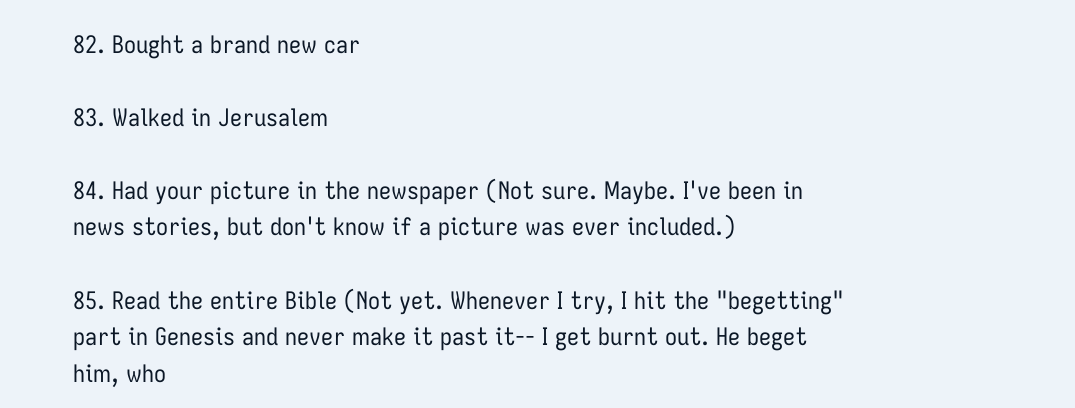82. Bought a brand new car

83. Walked in Jerusalem

84. Had your picture in the newspaper (Not sure. Maybe. I've been in news stories, but don't know if a picture was ever included.)

85. Read the entire Bible (Not yet. Whenever I try, I hit the "begetting" part in Genesis and never make it past it-- I get burnt out. He beget him, who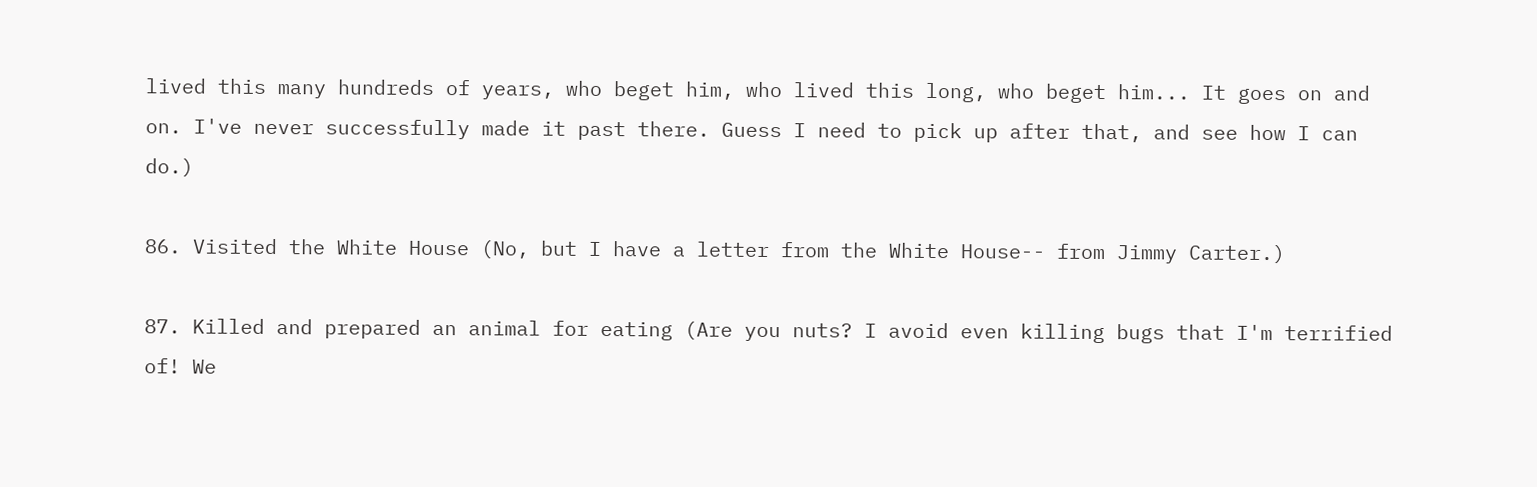lived this many hundreds of years, who beget him, who lived this long, who beget him... It goes on and on. I've never successfully made it past there. Guess I need to pick up after that, and see how I can do.)

86. Visited the White House (No, but I have a letter from the White House-- from Jimmy Carter.)

87. Killed and prepared an animal for eating (Are you nuts? I avoid even killing bugs that I'm terrified of! We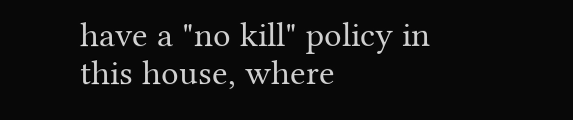have a "no kill" policy in this house, where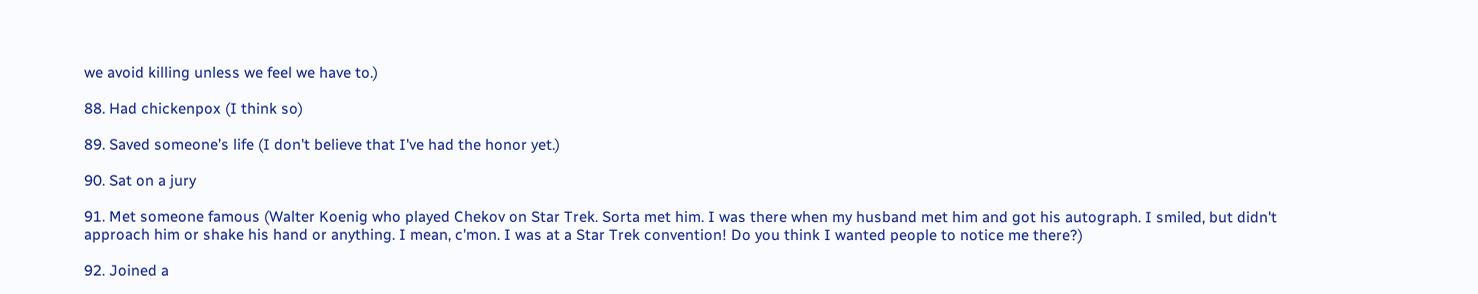we avoid killing unless we feel we have to.)

88. Had chickenpox (I think so)

89. Saved someone’s life (I don't believe that I've had the honor yet.)

90. Sat on a jury

91. Met someone famous (Walter Koenig who played Chekov on Star Trek. Sorta met him. I was there when my husband met him and got his autograph. I smiled, but didn't approach him or shake his hand or anything. I mean, c'mon. I was at a Star Trek convention! Do you think I wanted people to notice me there?)

92. Joined a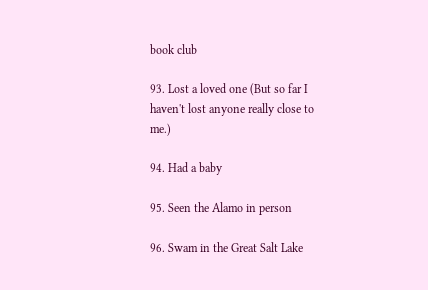book club

93. Lost a loved one (But so far I haven't lost anyone really close to me.)

94. Had a baby

95. Seen the Alamo in person

96. Swam in the Great Salt Lake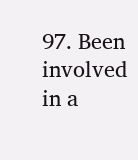97. Been involved in a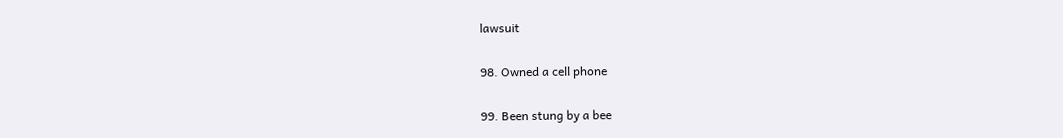lawsuit

98. Owned a cell phone

99. Been stung by a bee